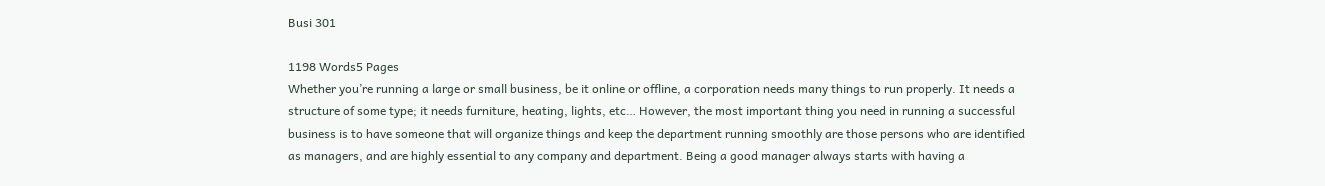Busi 301

1198 Words5 Pages
Whether you’re running a large or small business, be it online or offline, a corporation needs many things to run properly. It needs a structure of some type; it needs furniture, heating, lights, etc… However, the most important thing you need in running a successful business is to have someone that will organize things and keep the department running smoothly are those persons who are identified as managers, and are highly essential to any company and department. Being a good manager always starts with having a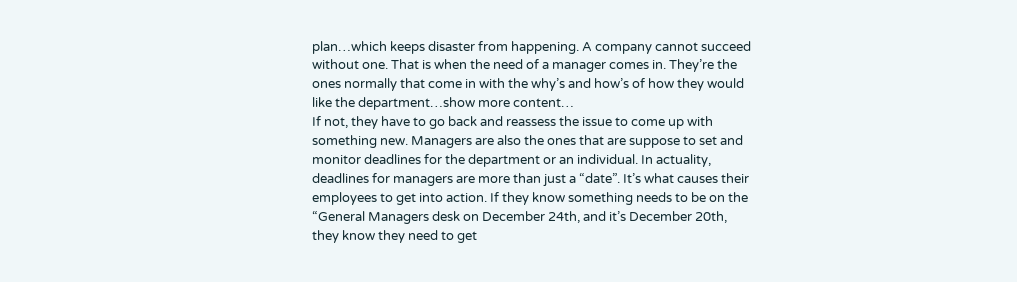plan…which keeps disaster from happening. A company cannot succeed without one. That is when the need of a manager comes in. They’re the ones normally that come in with the why’s and how’s of how they would like the department…show more content…
If not, they have to go back and reassess the issue to come up with something new. Managers are also the ones that are suppose to set and monitor deadlines for the department or an individual. In actuality, deadlines for managers are more than just a “date”. It’s what causes their employees to get into action. If they know something needs to be on the “General Managers desk on December 24th, and it’s December 20th, they know they need to get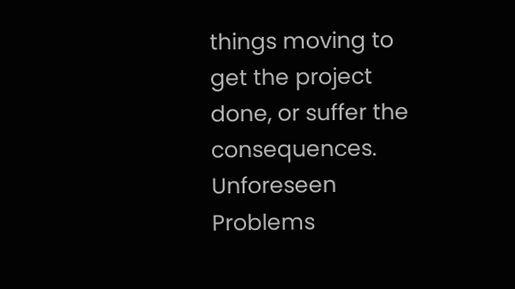things moving to get the project done, or suffer the consequences. Unforeseen Problems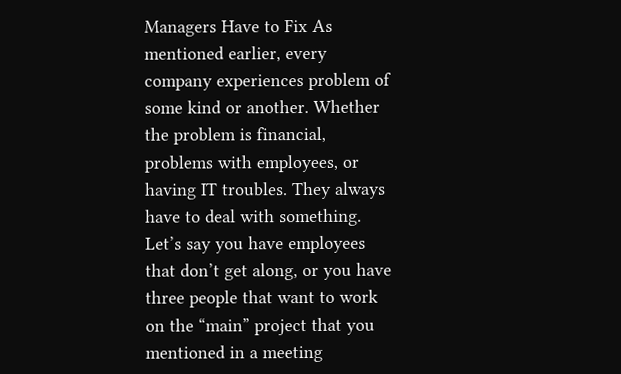Managers Have to Fix As mentioned earlier, every company experiences problem of some kind or another. Whether the problem is financial, problems with employees, or having IT troubles. They always have to deal with something. Let’s say you have employees that don’t get along, or you have three people that want to work on the “main” project that you mentioned in a meeting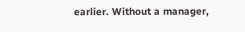earlier. Without a manager,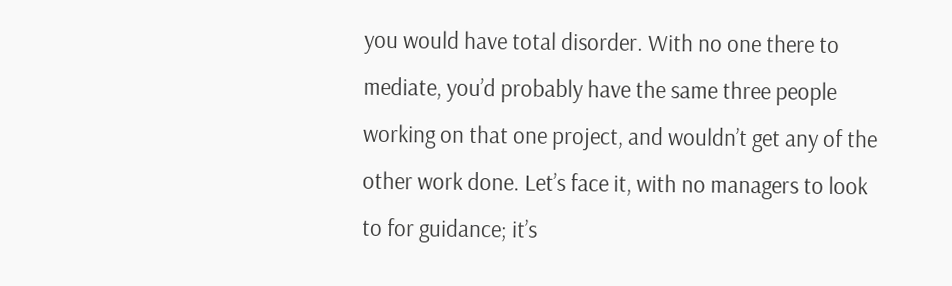you would have total disorder. With no one there to mediate, you’d probably have the same three people working on that one project, and wouldn’t get any of the other work done. Let’s face it, with no managers to look to for guidance; it’s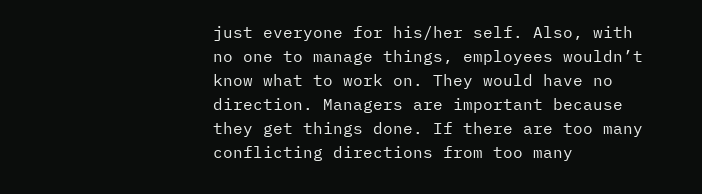just everyone for his/her self. Also, with no one to manage things, employees wouldn’t know what to work on. They would have no direction. Managers are important because they get things done. If there are too many conflicting directions from too many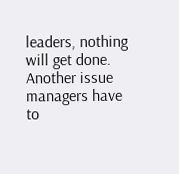leaders, nothing will get done. Another issue managers have to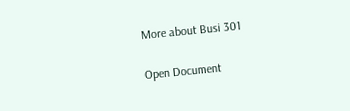More about Busi 301

Open Document